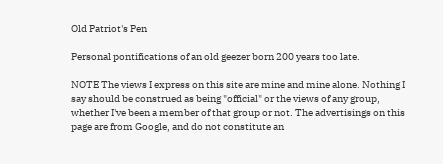Old Patriot's Pen

Personal pontifications of an old geezer born 200 years too late.

NOTE The views I express on this site are mine and mine alone. Nothing I say should be construed as being "official" or the views of any group, whether I've been a member of that group or not. The advertisings on this page are from Google, and do not constitute an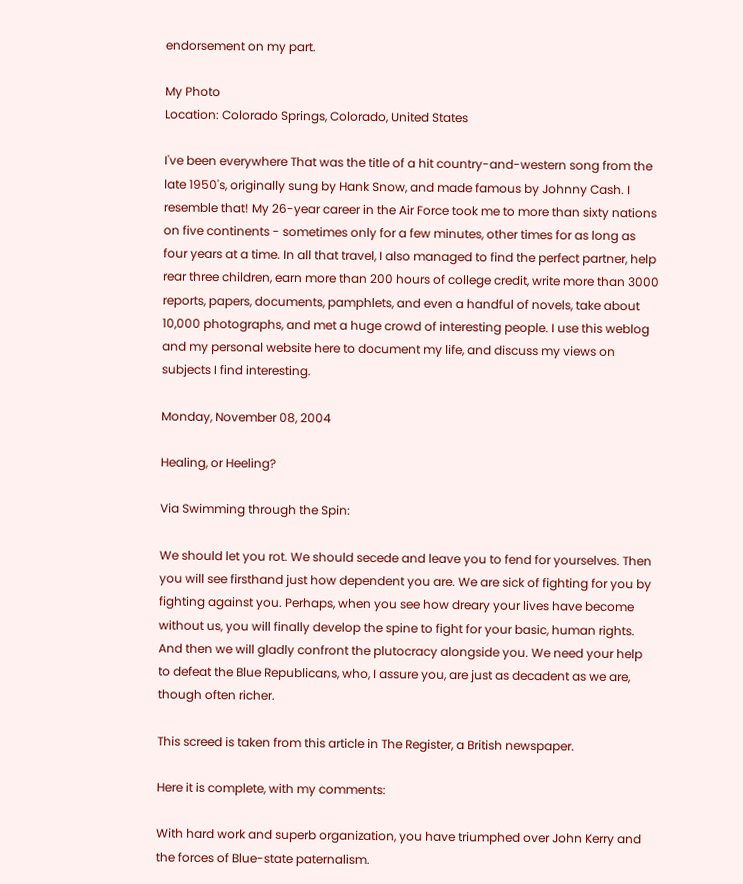endorsement on my part.

My Photo
Location: Colorado Springs, Colorado, United States

I've been everywhere That was the title of a hit country-and-western song from the late 1950's, originally sung by Hank Snow, and made famous by Johnny Cash. I resemble that! My 26-year career in the Air Force took me to more than sixty nations on five continents - sometimes only for a few minutes, other times for as long as four years at a time. In all that travel, I also managed to find the perfect partner, help rear three children, earn more than 200 hours of college credit, write more than 3000 reports, papers, documents, pamphlets, and even a handful of novels, take about 10,000 photographs, and met a huge crowd of interesting people. I use this weblog and my personal website here to document my life, and discuss my views on subjects I find interesting.

Monday, November 08, 2004

Healing, or Heeling?

Via Swimming through the Spin:

We should let you rot. We should secede and leave you to fend for yourselves. Then you will see firsthand just how dependent you are. We are sick of fighting for you by fighting against you. Perhaps, when you see how dreary your lives have become without us, you will finally develop the spine to fight for your basic, human rights. And then we will gladly confront the plutocracy alongside you. We need your help to defeat the Blue Republicans, who, I assure you, are just as decadent as we are, though often richer.

This screed is taken from this article in The Register, a British newspaper.

Here it is complete, with my comments:

With hard work and superb organization, you have triumphed over John Kerry and the forces of Blue-state paternalism.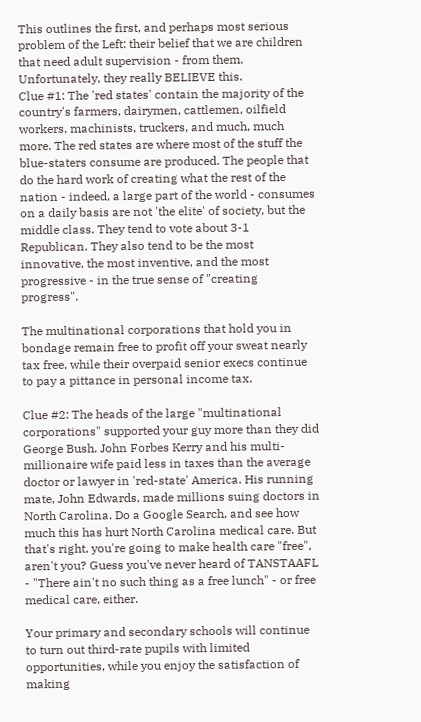This outlines the first, and perhaps most serious problem of the Left: their belief that we are children that need adult supervision - from them. Unfortunately, they really BELIEVE this.
Clue #1: The 'red states' contain the majority of the country's farmers, dairymen, cattlemen, oilfield workers, machinists, truckers, and much, much more. The red states are where most of the stuff the blue-staters consume are produced. The people that do the hard work of creating what the rest of the nation - indeed, a large part of the world - consumes on a daily basis are not 'the elite' of society, but the middle class. They tend to vote about 3-1 Republican. They also tend to be the most innovative, the most inventive, and the most progressive - in the true sense of "creating progress".

The multinational corporations that hold you in bondage remain free to profit off your sweat nearly tax free, while their overpaid senior execs continue to pay a pittance in personal income tax.

Clue #2: The heads of the large "multinational corporations" supported your guy more than they did George Bush. John Forbes Kerry and his multi-millionaire wife paid less in taxes than the average doctor or lawyer in 'red-state' America. His running mate, John Edwards, made millions suing doctors in North Carolina. Do a Google Search, and see how much this has hurt North Carolina medical care. But that's right, you're going to make health care "free", aren't you? Guess you've never heard of TANSTAAFL - "There ain't no such thing as a free lunch" - or free medical care, either.

Your primary and secondary schools will continue to turn out third-rate pupils with limited opportunities, while you enjoy the satisfaction of making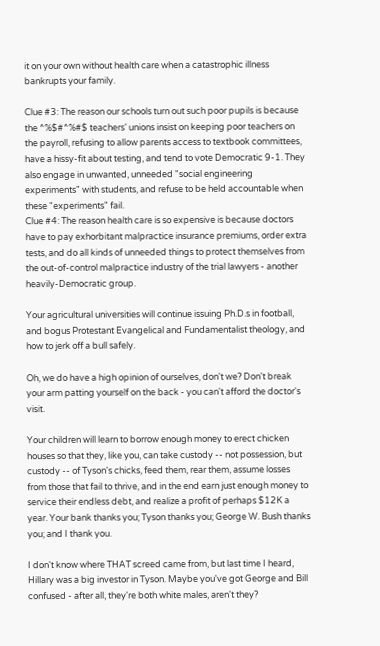it on your own without health care when a catastrophic illness bankrupts your family.

Clue #3: The reason our schools turn out such poor pupils is because the ^%$#^%#$ teachers' unions insist on keeping poor teachers on the payroll, refusing to allow parents access to textbook committees, have a hissy-fit about testing, and tend to vote Democratic 9-1. They also engage in unwanted, unneeded "social engineering experiments" with students, and refuse to be held accountable when these "experiments" fail.
Clue #4: The reason health care is so expensive is because doctors have to pay exhorbitant malpractice insurance premiums, order extra tests, and do all kinds of unneeded things to protect themselves from the out-of-control malpractice industry of the trial lawyers - another heavily-Democratic group.

Your agricultural universities will continue issuing Ph.D.s in football, and bogus Protestant Evangelical and Fundamentalist theology, and how to jerk off a bull safely.

Oh, we do have a high opinion of ourselves, don't we? Don't break your arm patting yourself on the back - you can't afford the doctor's visit.

Your children will learn to borrow enough money to erect chicken houses so that they, like you, can take custody -- not possession, but custody -- of Tyson's chicks, feed them, rear them, assume losses from those that fail to thrive, and in the end earn just enough money to service their endless debt, and realize a profit of perhaps $12K a year. Your bank thanks you; Tyson thanks you; George W. Bush thanks you; and I thank you.

I don't know where THAT screed came from, but last time I heard, Hillary was a big investor in Tyson. Maybe you've got George and Bill confused - after all, they're both white males, aren't they?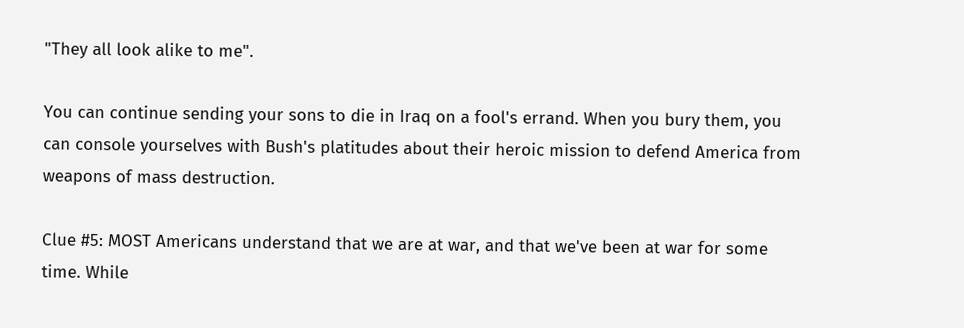"They all look alike to me".

You can continue sending your sons to die in Iraq on a fool's errand. When you bury them, you can console yourselves with Bush's platitudes about their heroic mission to defend America from weapons of mass destruction.

Clue #5: MOST Americans understand that we are at war, and that we've been at war for some time. While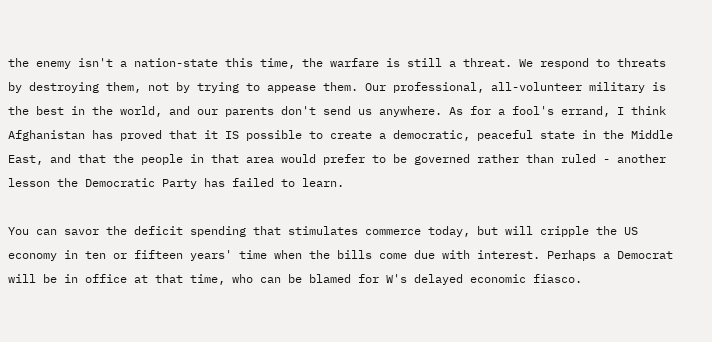the enemy isn't a nation-state this time, the warfare is still a threat. We respond to threats by destroying them, not by trying to appease them. Our professional, all-volunteer military is the best in the world, and our parents don't send us anywhere. As for a fool's errand, I think Afghanistan has proved that it IS possible to create a democratic, peaceful state in the Middle East, and that the people in that area would prefer to be governed rather than ruled - another lesson the Democratic Party has failed to learn.

You can savor the deficit spending that stimulates commerce today, but will cripple the US economy in ten or fifteen years' time when the bills come due with interest. Perhaps a Democrat will be in office at that time, who can be blamed for W's delayed economic fiasco.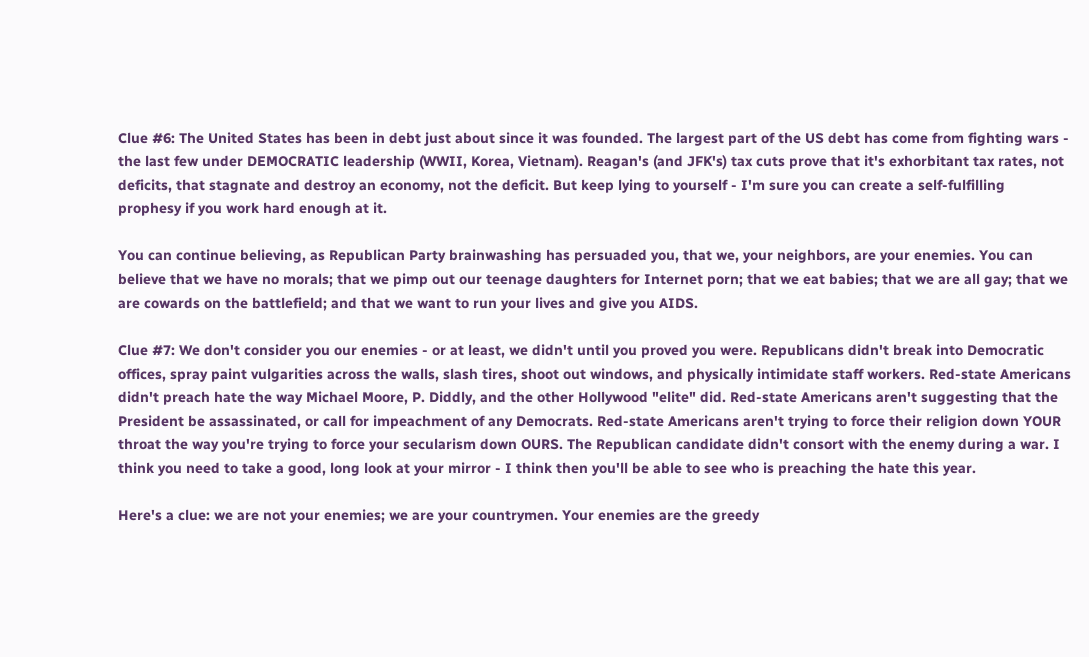Clue #6: The United States has been in debt just about since it was founded. The largest part of the US debt has come from fighting wars - the last few under DEMOCRATIC leadership (WWII, Korea, Vietnam). Reagan's (and JFK's) tax cuts prove that it's exhorbitant tax rates, not deficits, that stagnate and destroy an economy, not the deficit. But keep lying to yourself - I'm sure you can create a self-fulfilling prophesy if you work hard enough at it.

You can continue believing, as Republican Party brainwashing has persuaded you, that we, your neighbors, are your enemies. You can believe that we have no morals; that we pimp out our teenage daughters for Internet porn; that we eat babies; that we are all gay; that we are cowards on the battlefield; and that we want to run your lives and give you AIDS.

Clue #7: We don't consider you our enemies - or at least, we didn't until you proved you were. Republicans didn't break into Democratic offices, spray paint vulgarities across the walls, slash tires, shoot out windows, and physically intimidate staff workers. Red-state Americans didn't preach hate the way Michael Moore, P. Diddly, and the other Hollywood "elite" did. Red-state Americans aren't suggesting that the President be assassinated, or call for impeachment of any Democrats. Red-state Americans aren't trying to force their religion down YOUR throat the way you're trying to force your secularism down OURS. The Republican candidate didn't consort with the enemy during a war. I think you need to take a good, long look at your mirror - I think then you'll be able to see who is preaching the hate this year.

Here's a clue: we are not your enemies; we are your countrymen. Your enemies are the greedy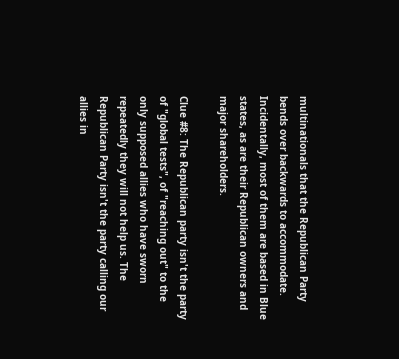multinationals that the Republican Party bends over backwards to accommodate. Incidentally, most of them are based in Blue states, as are their Republican owners and major shareholders.

Clue #8: The Republican party isn't the party of "global tests", of "reaching out" to the only supposed allies who have sworn repeatedly they will not help us. The Republican Party isn't the party calling our allies in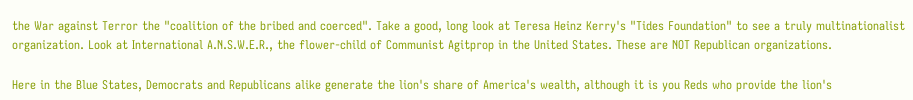the War against Terror the "coalition of the bribed and coerced". Take a good, long look at Teresa Heinz Kerry's "Tides Foundation" to see a truly multinationalist organization. Look at International A.N.S.W.E.R., the flower-child of Communist Agitprop in the United States. These are NOT Republican organizations.

Here in the Blue States, Democrats and Republicans alike generate the lion's share of America's wealth, although it is you Reds who provide the lion's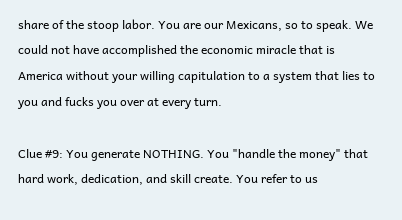share of the stoop labor. You are our Mexicans, so to speak. We could not have accomplished the economic miracle that is America without your willing capitulation to a system that lies to you and fucks you over at every turn.

Clue #9: You generate NOTHING. You "handle the money" that hard work, dedication, and skill create. You refer to us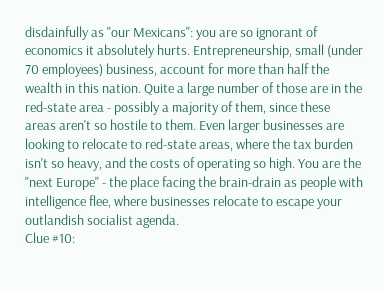disdainfully as "our Mexicans": you are so ignorant of economics it absolutely hurts. Entrepreneurship, small (under 70 employees) business, account for more than half the wealth in this nation. Quite a large number of those are in the red-state area - possibly a majority of them, since these areas aren't so hostile to them. Even larger businesses are looking to relocate to red-state areas, where the tax burden isn't so heavy, and the costs of operating so high. You are the "next Europe" - the place facing the brain-drain as people with intelligence flee, where businesses relocate to escape your outlandish socialist agenda.
Clue #10: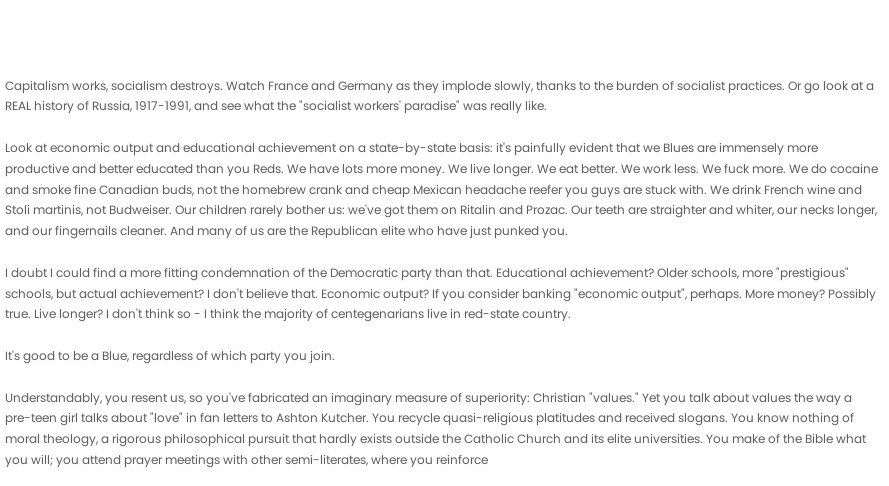Capitalism works, socialism destroys. Watch France and Germany as they implode slowly, thanks to the burden of socialist practices. Or go look at a REAL history of Russia, 1917-1991, and see what the "socialist workers' paradise" was really like.

Look at economic output and educational achievement on a state-by-state basis: it's painfully evident that we Blues are immensely more productive and better educated than you Reds. We have lots more money. We live longer. We eat better. We work less. We fuck more. We do cocaine and smoke fine Canadian buds, not the homebrew crank and cheap Mexican headache reefer you guys are stuck with. We drink French wine and Stoli martinis, not Budweiser. Our children rarely bother us: we've got them on Ritalin and Prozac. Our teeth are straighter and whiter, our necks longer, and our fingernails cleaner. And many of us are the Republican elite who have just punked you.

I doubt I could find a more fitting condemnation of the Democratic party than that. Educational achievement? Older schools, more "prestigious" schools, but actual achievement? I don't believe that. Economic output? If you consider banking "economic output", perhaps. More money? Possibly true. Live longer? I don't think so - I think the majority of centegenarians live in red-state country.

It's good to be a Blue, regardless of which party you join.

Understandably, you resent us, so you've fabricated an imaginary measure of superiority: Christian "values." Yet you talk about values the way a pre-teen girl talks about "love" in fan letters to Ashton Kutcher. You recycle quasi-religious platitudes and received slogans. You know nothing of moral theology, a rigorous philosophical pursuit that hardly exists outside the Catholic Church and its elite universities. You make of the Bible what you will; you attend prayer meetings with other semi-literates, where you reinforce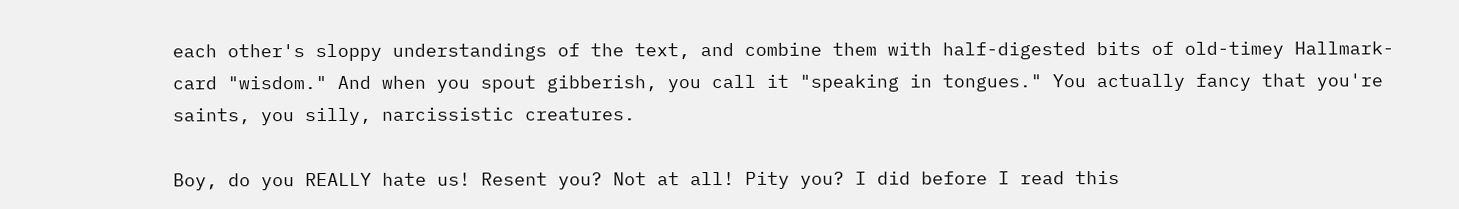each other's sloppy understandings of the text, and combine them with half-digested bits of old-timey Hallmark-card "wisdom." And when you spout gibberish, you call it "speaking in tongues." You actually fancy that you're saints, you silly, narcissistic creatures.

Boy, do you REALLY hate us! Resent you? Not at all! Pity you? I did before I read this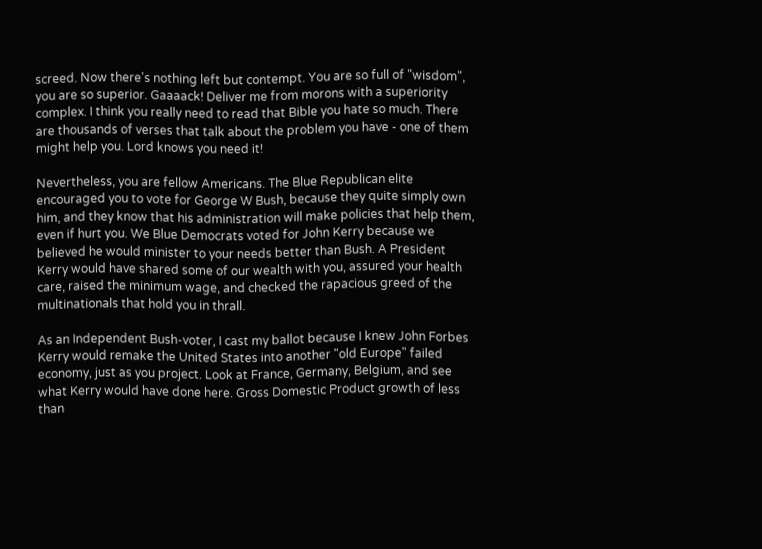screed. Now there's nothing left but contempt. You are so full of "wisdom", you are so superior. Gaaaack! Deliver me from morons with a superiority complex. I think you really need to read that Bible you hate so much. There are thousands of verses that talk about the problem you have - one of them might help you. Lord knows you need it!

Nevertheless, you are fellow Americans. The Blue Republican elite encouraged you to vote for George W Bush, because they quite simply own him, and they know that his administration will make policies that help them, even if hurt you. We Blue Democrats voted for John Kerry because we believed he would minister to your needs better than Bush. A President Kerry would have shared some of our wealth with you, assured your health care, raised the minimum wage, and checked the rapacious greed of the multinationals that hold you in thrall.

As an Independent Bush-voter, I cast my ballot because I knew John Forbes Kerry would remake the United States into another "old Europe" failed economy, just as you project. Look at France, Germany, Belgium, and see what Kerry would have done here. Gross Domestic Product growth of less than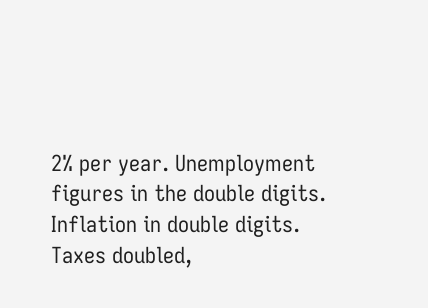2% per year. Unemployment figures in the double digits. Inflation in double digits. Taxes doubled,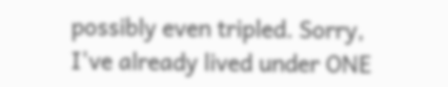possibly even tripled. Sorry, I've already lived under ONE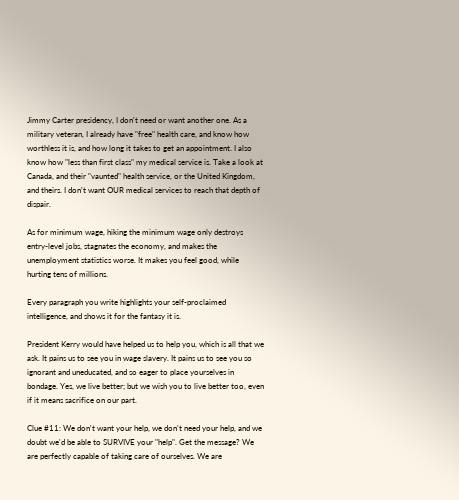Jimmy Carter presidency, I don't need or want another one. As a military veteran, I already have "free" health care, and know how worthless it is, and how long it takes to get an appointment. I also know how "less than first class" my medical service is. Take a look at Canada, and their "vaunted" health service, or the United Kingdom, and theirs. I don't want OUR medical services to reach that depth of dispair.

As for minimum wage, hiking the minimum wage only destroys entry-level jobs, stagnates the economy, and makes the unemployment statistics worse. It makes you feel good, while hurting tens of millions.

Every paragraph you write highlights your self-proclaimed intelligence, and shows it for the fantasy it is.

President Kerry would have helped us to help you, which is all that we ask. It pains us to see you in wage slavery. It pains us to see you so ignorant and uneducated, and so eager to place yourselves in bondage. Yes, we live better; but we wish you to live better too, even if it means sacrifice on our part.

Clue #11: We don't want your help, we don't need your help, and we doubt we'd be able to SURVIVE your "help". Get the message? We are perfectly capable of taking care of ourselves. We are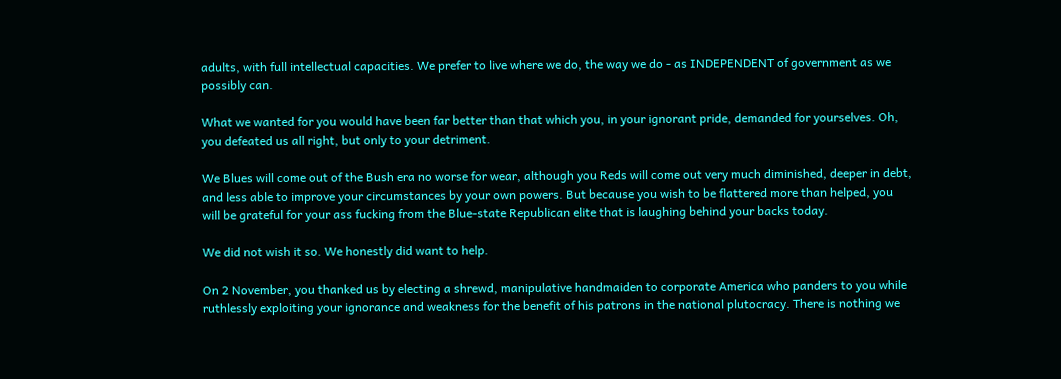adults, with full intellectual capacities. We prefer to live where we do, the way we do - as INDEPENDENT of government as we possibly can.

What we wanted for you would have been far better than that which you, in your ignorant pride, demanded for yourselves. Oh, you defeated us all right, but only to your detriment.

We Blues will come out of the Bush era no worse for wear, although you Reds will come out very much diminished, deeper in debt, and less able to improve your circumstances by your own powers. But because you wish to be flattered more than helped, you will be grateful for your ass fucking from the Blue-state Republican elite that is laughing behind your backs today.

We did not wish it so. We honestly did want to help.

On 2 November, you thanked us by electing a shrewd, manipulative handmaiden to corporate America who panders to you while ruthlessly exploiting your ignorance and weakness for the benefit of his patrons in the national plutocracy. There is nothing we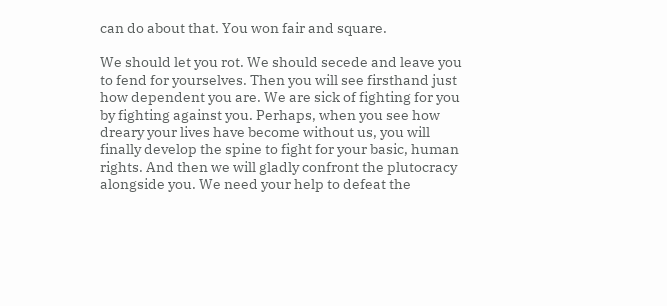can do about that. You won fair and square.

We should let you rot. We should secede and leave you to fend for yourselves. Then you will see firsthand just how dependent you are. We are sick of fighting for you by fighting against you. Perhaps, when you see how dreary your lives have become without us, you will finally develop the spine to fight for your basic, human rights. And then we will gladly confront the plutocracy alongside you. We need your help to defeat the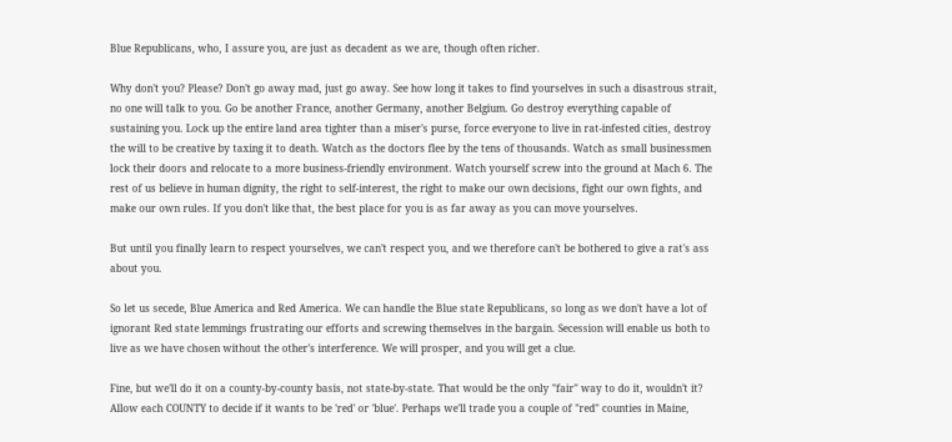Blue Republicans, who, I assure you, are just as decadent as we are, though often richer.

Why don't you? Please? Don't go away mad, just go away. See how long it takes to find yourselves in such a disastrous strait, no one will talk to you. Go be another France, another Germany, another Belgium. Go destroy everything capable of sustaining you. Lock up the entire land area tighter than a miser's purse, force everyone to live in rat-infested cities, destroy the will to be creative by taxing it to death. Watch as the doctors flee by the tens of thousands. Watch as small businessmen lock their doors and relocate to a more business-friendly environment. Watch yourself screw into the ground at Mach 6. The rest of us believe in human dignity, the right to self-interest, the right to make our own decisions, fight our own fights, and make our own rules. If you don't like that, the best place for you is as far away as you can move yourselves.

But until you finally learn to respect yourselves, we can't respect you, and we therefore can't be bothered to give a rat's ass about you.

So let us secede, Blue America and Red America. We can handle the Blue state Republicans, so long as we don't have a lot of ignorant Red state lemmings frustrating our efforts and screwing themselves in the bargain. Secession will enable us both to live as we have chosen without the other's interference. We will prosper, and you will get a clue.

Fine, but we'll do it on a county-by-county basis, not state-by-state. That would be the only "fair" way to do it, wouldn't it? Allow each COUNTY to decide if it wants to be 'red' or 'blue'. Perhaps we'll trade you a couple of "red" counties in Maine,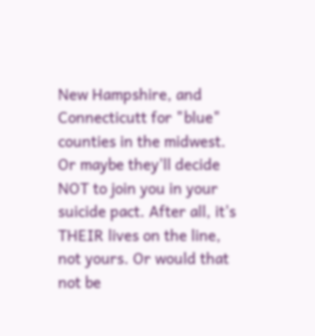New Hampshire, and Connecticutt for "blue" counties in the midwest. Or maybe they'll decide NOT to join you in your suicide pact. After all, it's THEIR lives on the line, not yours. Or would that not be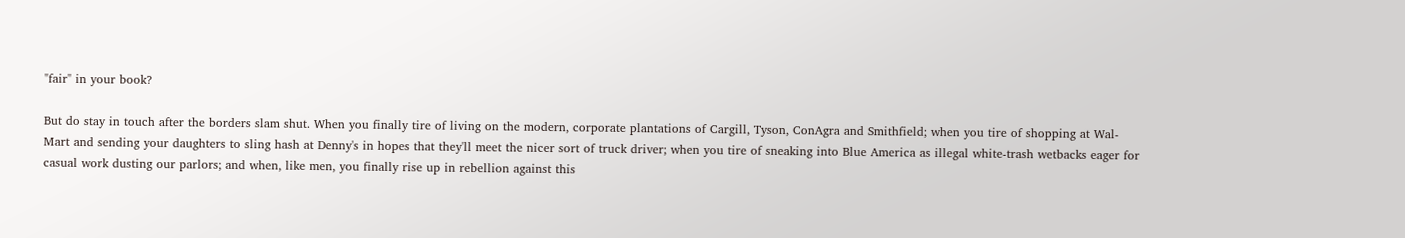"fair" in your book?

But do stay in touch after the borders slam shut. When you finally tire of living on the modern, corporate plantations of Cargill, Tyson, ConAgra and Smithfield; when you tire of shopping at Wal-Mart and sending your daughters to sling hash at Denny's in hopes that they'll meet the nicer sort of truck driver; when you tire of sneaking into Blue America as illegal white-trash wetbacks eager for casual work dusting our parlors; and when, like men, you finally rise up in rebellion against this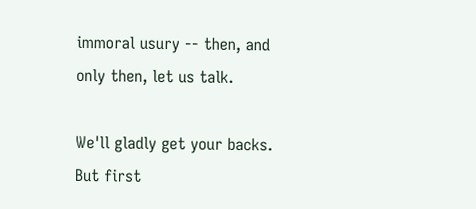immoral usury -- then, and only then, let us talk.

We'll gladly get your backs. But first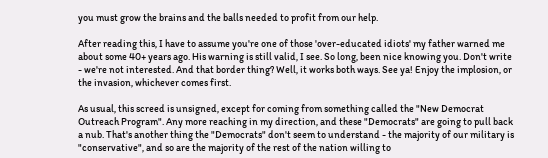you must grow the brains and the balls needed to profit from our help.

After reading this, I have to assume you're one of those 'over-educated idiots' my father warned me about some 40+ years ago. His warning is still valid, I see. So long, been nice knowing you. Don't write - we're not interested. And that border thing? Well, it works both ways. See ya! Enjoy the implosion, or the invasion, whichever comes first.

As usual, this screed is unsigned, except for coming from something called the "New Democrat Outreach Program". Any more reaching in my direction, and these "Democrats" are going to pull back a nub. That's another thing the "Democrats" don't seem to understand - the majority of our military is "conservative", and so are the majority of the rest of the nation willing to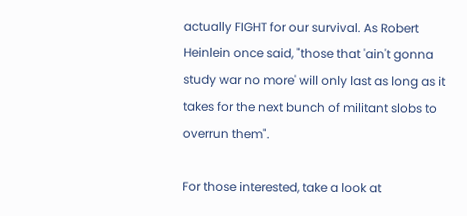actually FIGHT for our survival. As Robert Heinlein once said, "those that 'ain't gonna study war no more' will only last as long as it takes for the next bunch of militant slobs to overrun them".

For those interested, take a look at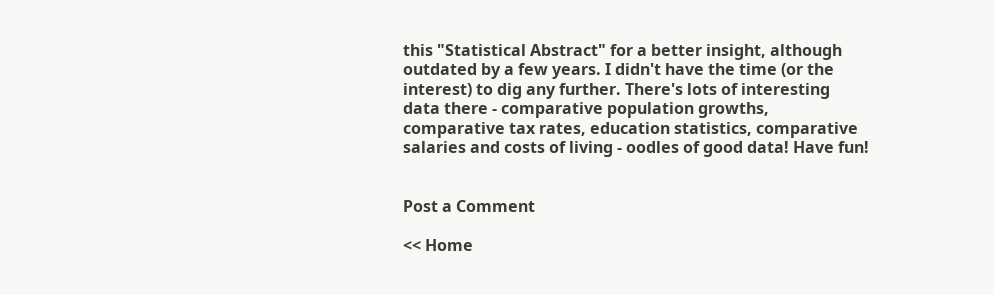this "Statistical Abstract" for a better insight, although outdated by a few years. I didn't have the time (or the interest) to dig any further. There's lots of interesting data there - comparative population growths, comparative tax rates, education statistics, comparative salaries and costs of living - oodles of good data! Have fun!


Post a Comment

<< Home